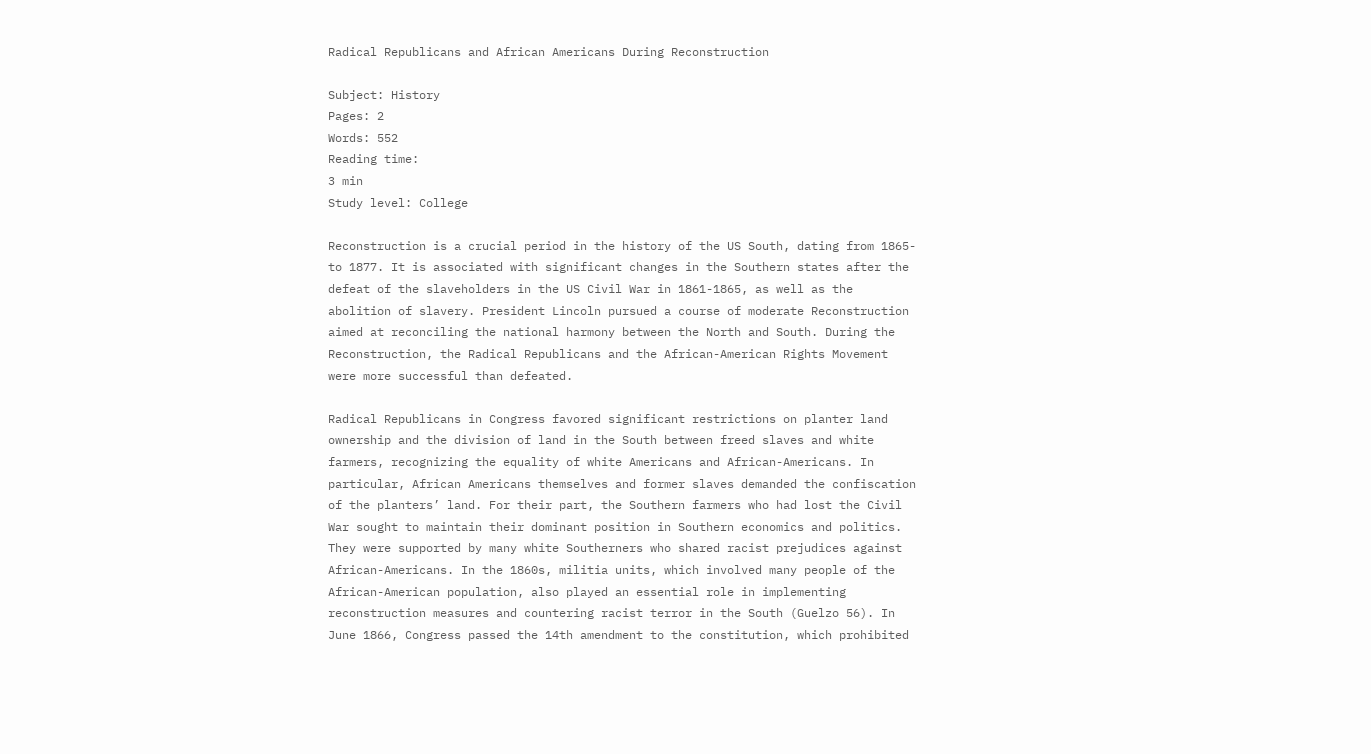Radical Republicans and African Americans During Reconstruction

Subject: History
Pages: 2
Words: 552
Reading time:
3 min
Study level: College

Reconstruction is a crucial period in the history of the US South, dating from 1865-to 1877. It is associated with significant changes in the Southern states after the defeat of the slaveholders in the US Civil War in 1861-1865, as well as the abolition of slavery. President Lincoln pursued a course of moderate Reconstruction aimed at reconciling the national harmony between the North and South. During the Reconstruction, the Radical Republicans and the African-American Rights Movement were more successful than defeated.

Radical Republicans in Congress favored significant restrictions on planter land ownership and the division of land in the South between freed slaves and white farmers, recognizing the equality of white Americans and African-Americans. In particular, African Americans themselves and former slaves demanded the confiscation of the planters’ land. For their part, the Southern farmers who had lost the Civil War sought to maintain their dominant position in Southern economics and politics. They were supported by many white Southerners who shared racist prejudices against African-Americans. In the 1860s, militia units, which involved many people of the African-American population, also played an essential role in implementing reconstruction measures and countering racist terror in the South (Guelzo 56). In June 1866, Congress passed the 14th amendment to the constitution, which prohibited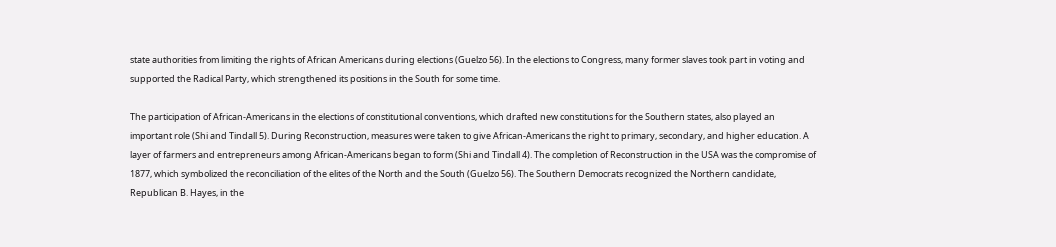state authorities from limiting the rights of African Americans during elections (Guelzo 56). In the elections to Congress, many former slaves took part in voting and supported the Radical Party, which strengthened its positions in the South for some time.

The participation of African-Americans in the elections of constitutional conventions, which drafted new constitutions for the Southern states, also played an important role (Shi and Tindall 5). During Reconstruction, measures were taken to give African-Americans the right to primary, secondary, and higher education. A layer of farmers and entrepreneurs among African-Americans began to form (Shi and Tindall 4). The completion of Reconstruction in the USA was the compromise of 1877, which symbolized the reconciliation of the elites of the North and the South (Guelzo 56). The Southern Democrats recognized the Northern candidate, Republican B. Hayes, in the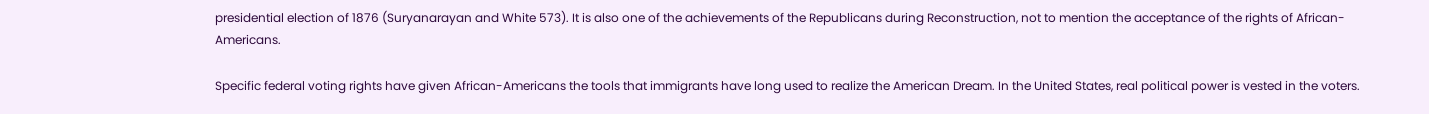presidential election of 1876 (Suryanarayan and White 573). It is also one of the achievements of the Republicans during Reconstruction, not to mention the acceptance of the rights of African-Americans.

Specific federal voting rights have given African-Americans the tools that immigrants have long used to realize the American Dream. In the United States, real political power is vested in the voters.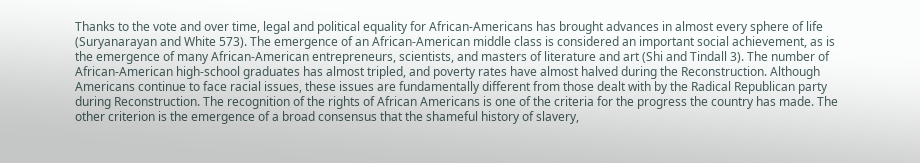Thanks to the vote and over time, legal and political equality for African-Americans has brought advances in almost every sphere of life (Suryanarayan and White 573). The emergence of an African-American middle class is considered an important social achievement, as is the emergence of many African-American entrepreneurs, scientists, and masters of literature and art (Shi and Tindall 3). The number of African-American high-school graduates has almost tripled, and poverty rates have almost halved during the Reconstruction. Although Americans continue to face racial issues, these issues are fundamentally different from those dealt with by the Radical Republican party during Reconstruction. The recognition of the rights of African Americans is one of the criteria for the progress the country has made. The other criterion is the emergence of a broad consensus that the shameful history of slavery,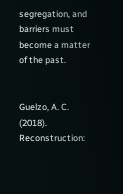segregation, and barriers must become a matter of the past.


Guelzo, A. C. (2018). Reconstruction: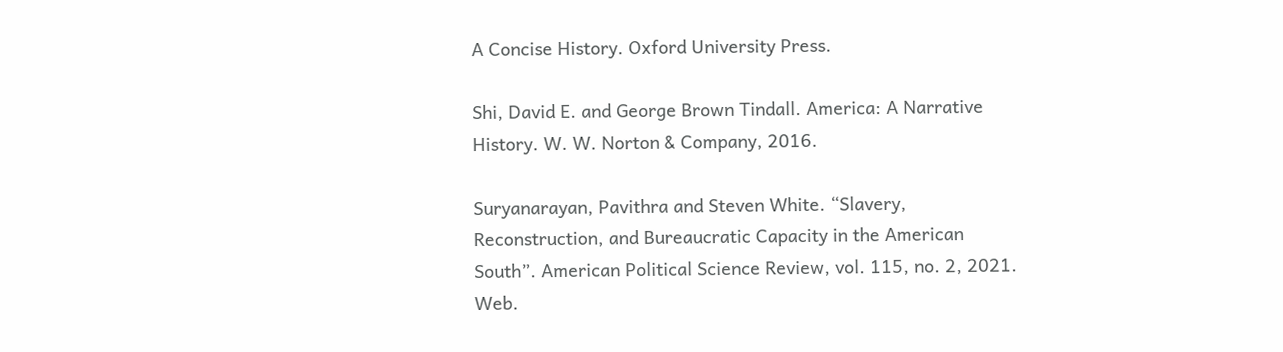A Concise History. Oxford University Press.

Shi, David E. and George Brown Tindall. America: A Narrative History. W. W. Norton & Company, 2016.

Suryanarayan, Pavithra and Steven White. “Slavery, Reconstruction, and Bureaucratic Capacity in the American South”. American Political Science Review, vol. 115, no. 2, 2021. Web.